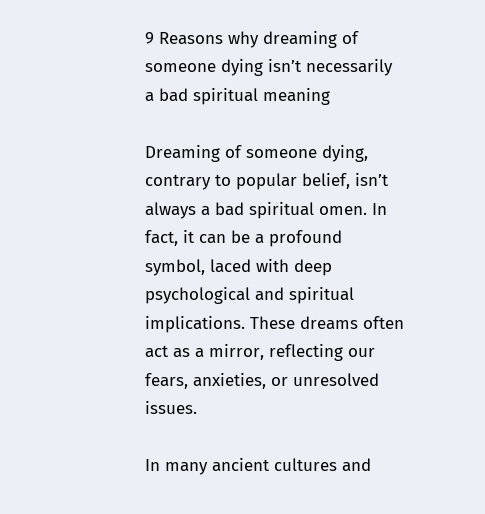9 Reasons why dreaming of someone dying isn’t necessarily a bad spiritual meaning

Dreaming of someone dying, contrary to popular belief, isn’t always a bad spiritual omen. In fact, it can be a profound symbol, laced with deep psychological and spiritual implications. These dreams often act as a mirror, reflecting our fears, anxieties, or unresolved issues.

In many ancient cultures and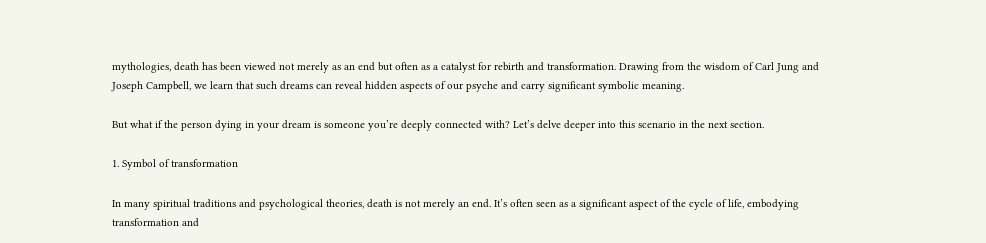mythologies, death has been viewed not merely as an end but often as a catalyst for rebirth and transformation. Drawing from the wisdom of Carl Jung and Joseph Campbell, we learn that such dreams can reveal hidden aspects of our psyche and carry significant symbolic meaning.

But what if the person dying in your dream is someone you’re deeply connected with? Let’s delve deeper into this scenario in the next section.

1. Symbol of transformation

In many spiritual traditions and psychological theories, death is not merely an end. It’s often seen as a significant aspect of the cycle of life, embodying transformation and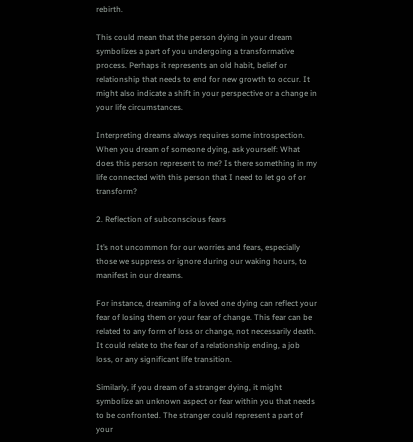rebirth.

This could mean that the person dying in your dream symbolizes a part of you undergoing a transformative process. Perhaps it represents an old habit, belief or relationship that needs to end for new growth to occur. It might also indicate a shift in your perspective or a change in your life circumstances.

Interpreting dreams always requires some introspection. When you dream of someone dying, ask yourself: What does this person represent to me? Is there something in my life connected with this person that I need to let go of or transform?

2. Reflection of subconscious fears

It’s not uncommon for our worries and fears, especially those we suppress or ignore during our waking hours, to manifest in our dreams.

For instance, dreaming of a loved one dying can reflect your fear of losing them or your fear of change. This fear can be related to any form of loss or change, not necessarily death. It could relate to the fear of a relationship ending, a job loss, or any significant life transition.

Similarly, if you dream of a stranger dying, it might symbolize an unknown aspect or fear within you that needs to be confronted. The stranger could represent a part of your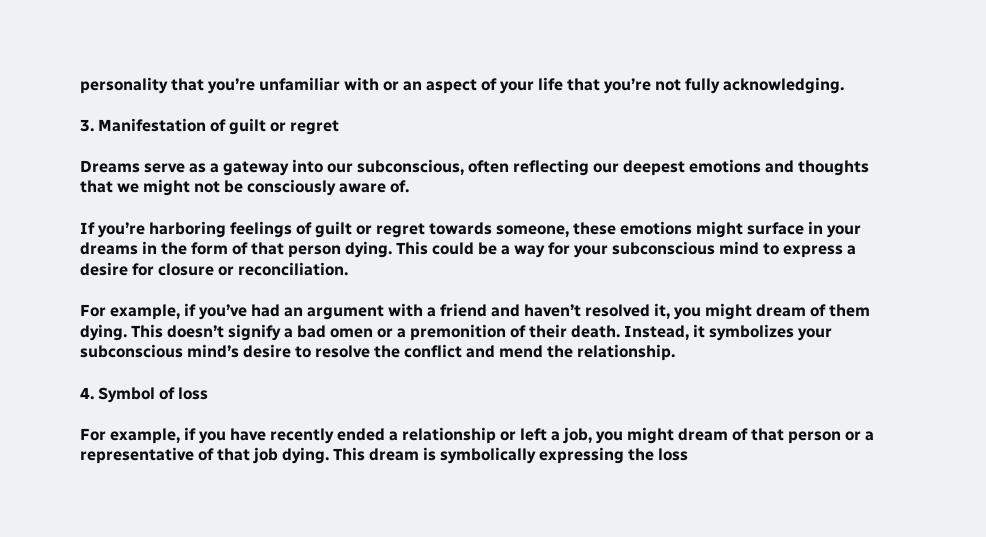personality that you’re unfamiliar with or an aspect of your life that you’re not fully acknowledging.

3. Manifestation of guilt or regret

Dreams serve as a gateway into our subconscious, often reflecting our deepest emotions and thoughts that we might not be consciously aware of.

If you’re harboring feelings of guilt or regret towards someone, these emotions might surface in your dreams in the form of that person dying. This could be a way for your subconscious mind to express a desire for closure or reconciliation.

For example, if you’ve had an argument with a friend and haven’t resolved it, you might dream of them dying. This doesn’t signify a bad omen or a premonition of their death. Instead, it symbolizes your subconscious mind’s desire to resolve the conflict and mend the relationship.

4. Symbol of loss

For example, if you have recently ended a relationship or left a job, you might dream of that person or a representative of that job dying. This dream is symbolically expressing the loss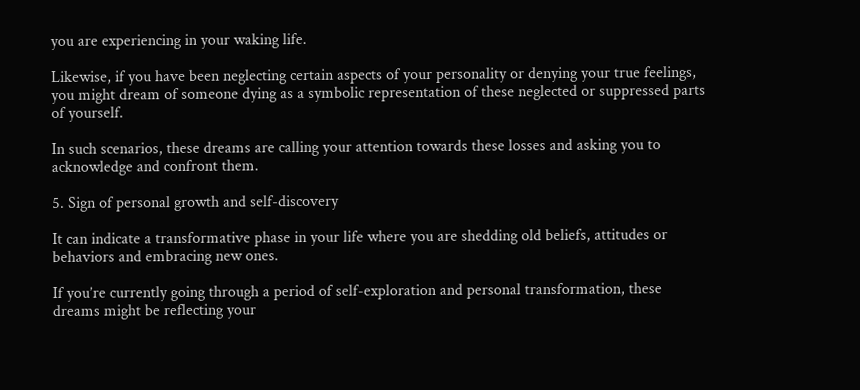you are experiencing in your waking life.

Likewise, if you have been neglecting certain aspects of your personality or denying your true feelings, you might dream of someone dying as a symbolic representation of these neglected or suppressed parts of yourself.

In such scenarios, these dreams are calling your attention towards these losses and asking you to acknowledge and confront them.

5. Sign of personal growth and self-discovery

It can indicate a transformative phase in your life where you are shedding old beliefs, attitudes or behaviors and embracing new ones.

If you’re currently going through a period of self-exploration and personal transformation, these dreams might be reflecting your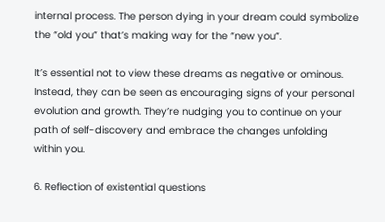internal process. The person dying in your dream could symbolize the “old you” that’s making way for the “new you”.

It’s essential not to view these dreams as negative or ominous. Instead, they can be seen as encouraging signs of your personal evolution and growth. They’re nudging you to continue on your path of self-discovery and embrace the changes unfolding within you.

6. Reflection of existential questions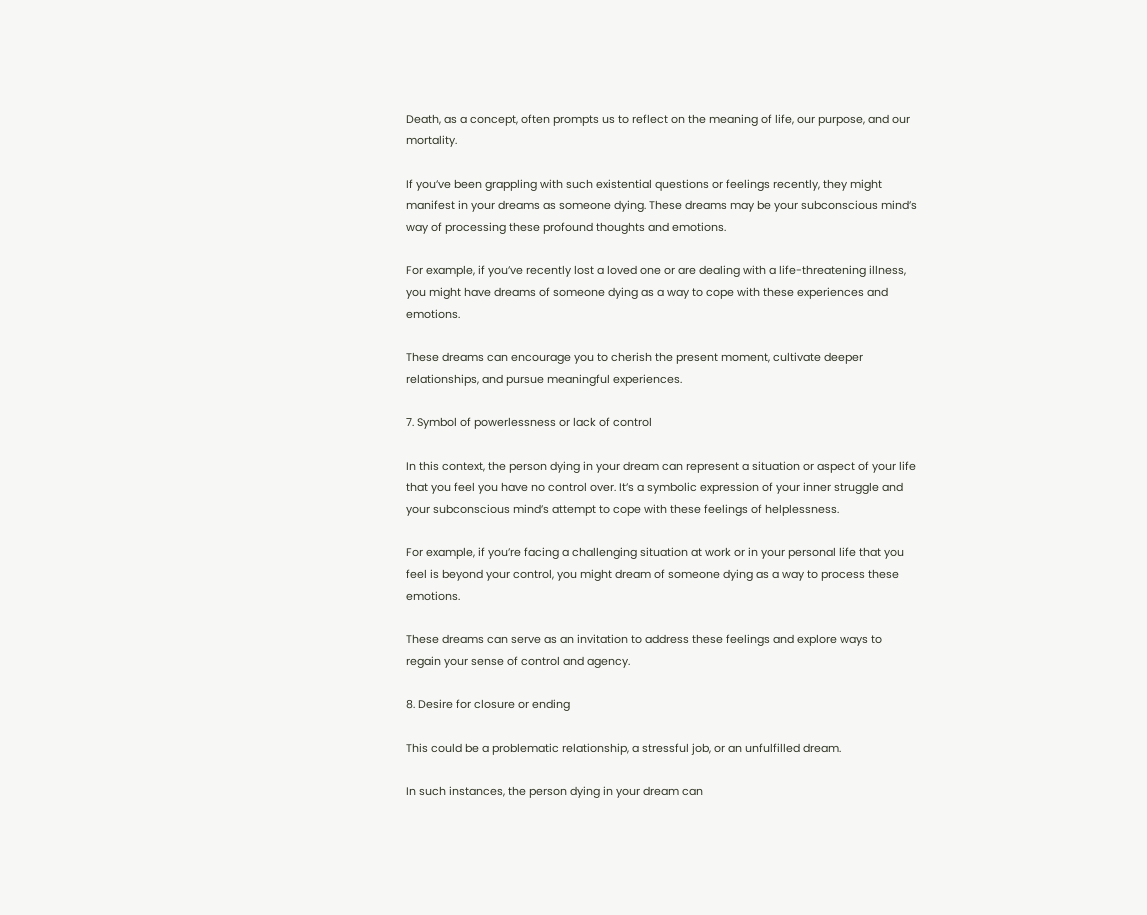Death, as a concept, often prompts us to reflect on the meaning of life, our purpose, and our mortality.

If you’ve been grappling with such existential questions or feelings recently, they might manifest in your dreams as someone dying. These dreams may be your subconscious mind’s way of processing these profound thoughts and emotions.

For example, if you’ve recently lost a loved one or are dealing with a life-threatening illness, you might have dreams of someone dying as a way to cope with these experiences and emotions.

These dreams can encourage you to cherish the present moment, cultivate deeper relationships, and pursue meaningful experiences.

7. Symbol of powerlessness or lack of control

In this context, the person dying in your dream can represent a situation or aspect of your life that you feel you have no control over. It’s a symbolic expression of your inner struggle and your subconscious mind’s attempt to cope with these feelings of helplessness.

For example, if you’re facing a challenging situation at work or in your personal life that you feel is beyond your control, you might dream of someone dying as a way to process these emotions.

These dreams can serve as an invitation to address these feelings and explore ways to regain your sense of control and agency.

8. Desire for closure or ending

This could be a problematic relationship, a stressful job, or an unfulfilled dream.

In such instances, the person dying in your dream can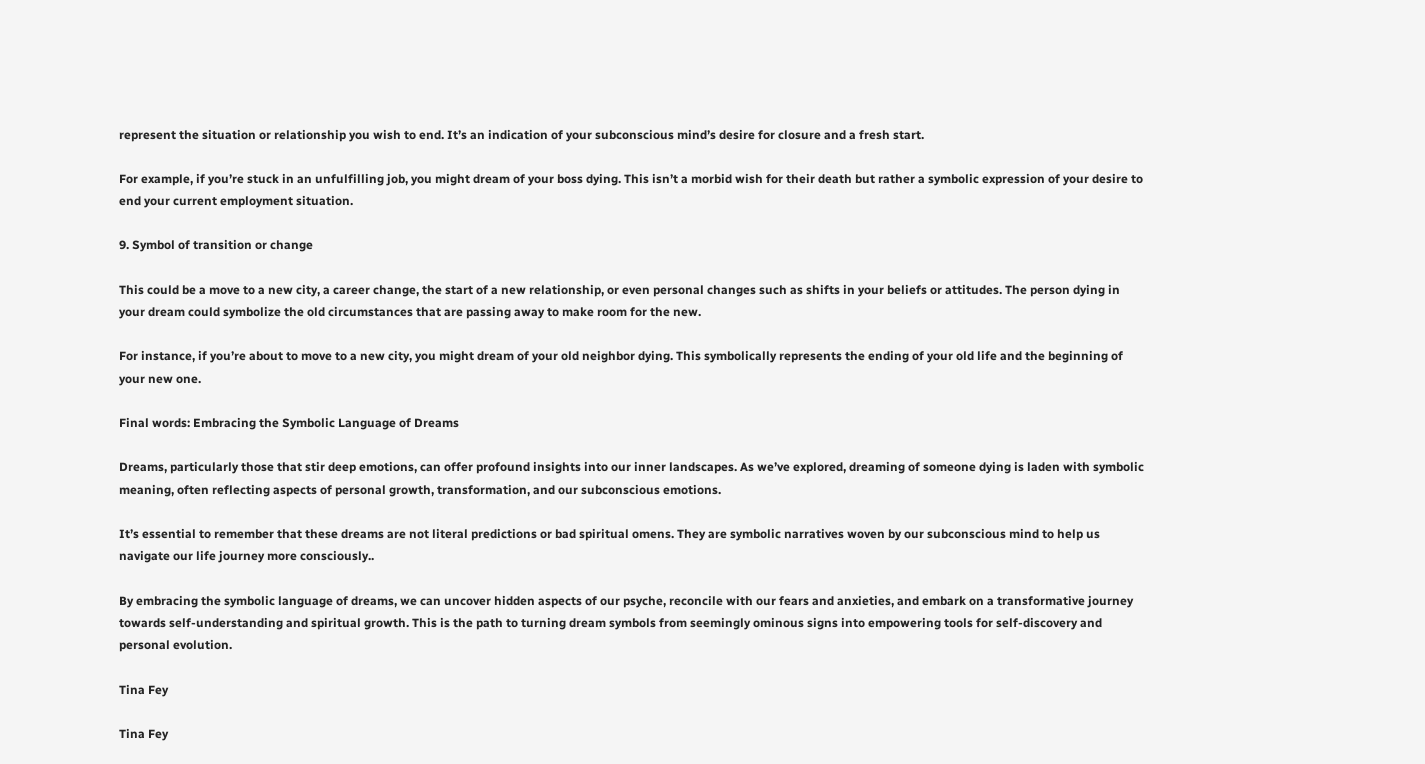represent the situation or relationship you wish to end. It’s an indication of your subconscious mind’s desire for closure and a fresh start.

For example, if you’re stuck in an unfulfilling job, you might dream of your boss dying. This isn’t a morbid wish for their death but rather a symbolic expression of your desire to end your current employment situation.

9. Symbol of transition or change

This could be a move to a new city, a career change, the start of a new relationship, or even personal changes such as shifts in your beliefs or attitudes. The person dying in your dream could symbolize the old circumstances that are passing away to make room for the new.

For instance, if you’re about to move to a new city, you might dream of your old neighbor dying. This symbolically represents the ending of your old life and the beginning of your new one.

Final words: Embracing the Symbolic Language of Dreams

Dreams, particularly those that stir deep emotions, can offer profound insights into our inner landscapes. As we’ve explored, dreaming of someone dying is laden with symbolic meaning, often reflecting aspects of personal growth, transformation, and our subconscious emotions.

It’s essential to remember that these dreams are not literal predictions or bad spiritual omens. They are symbolic narratives woven by our subconscious mind to help us navigate our life journey more consciously..

By embracing the symbolic language of dreams, we can uncover hidden aspects of our psyche, reconcile with our fears and anxieties, and embark on a transformative journey towards self-understanding and spiritual growth. This is the path to turning dream symbols from seemingly ominous signs into empowering tools for self-discovery and personal evolution.

Tina Fey

Tina Fey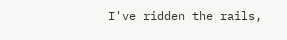I've ridden the rails,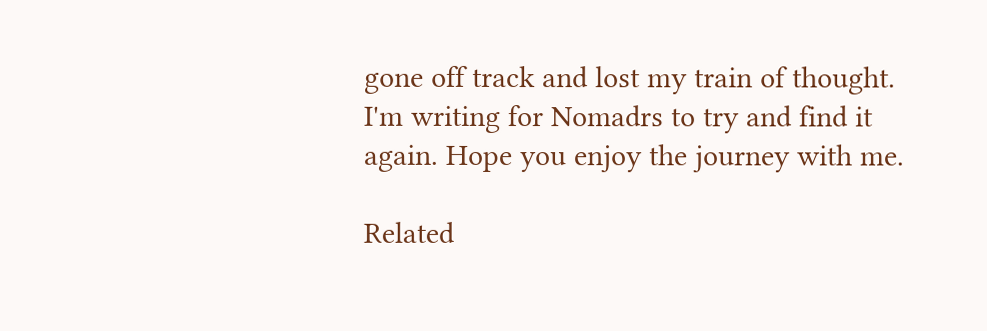gone off track and lost my train of thought. I'm writing for Nomadrs to try and find it again. Hope you enjoy the journey with me.

Related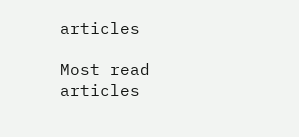articles

Most read articles